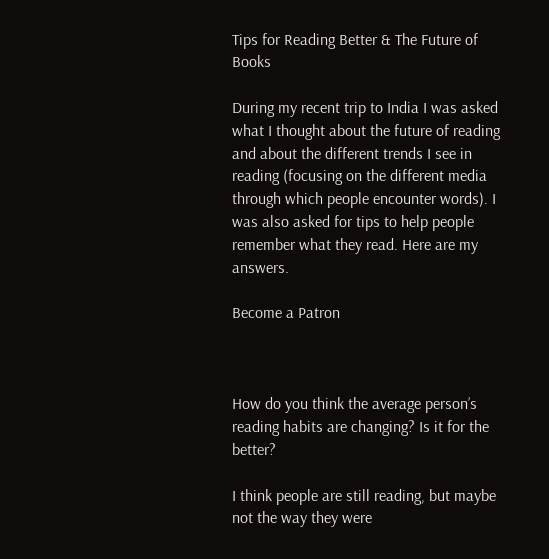Tips for Reading Better & The Future of Books

During my recent trip to India I was asked what I thought about the future of reading and about the different trends I see in reading (focusing on the different media through which people encounter words). I was also asked for tips to help people remember what they read. Here are my answers.

Become a Patron



How do you think the average person’s reading habits are changing? Is it for the better?

I think people are still reading, but maybe not the way they were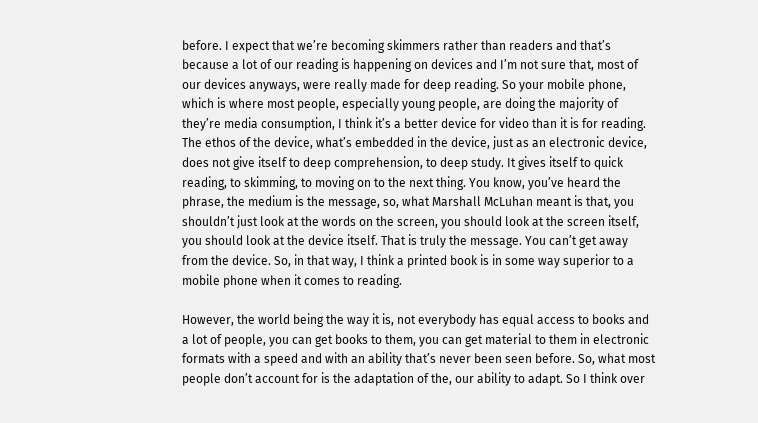before. I expect that we’re becoming skimmers rather than readers and that’s because a lot of our reading is happening on devices and I’m not sure that, most of our devices anyways, were really made for deep reading. So your mobile phone, which is where most people, especially young people, are doing the majority of they’re media consumption, I think it’s a better device for video than it is for reading. The ethos of the device, what’s embedded in the device, just as an electronic device, does not give itself to deep comprehension, to deep study. It gives itself to quick reading, to skimming, to moving on to the next thing. You know, you’ve heard the phrase, the medium is the message, so, what Marshall McLuhan meant is that, you shouldn’t just look at the words on the screen, you should look at the screen itself, you should look at the device itself. That is truly the message. You can’t get away from the device. So, in that way, I think a printed book is in some way superior to a mobile phone when it comes to reading.

However, the world being the way it is, not everybody has equal access to books and a lot of people, you can get books to them, you can get material to them in electronic formats with a speed and with an ability that’s never been seen before. So, what most people don’t account for is the adaptation of the, our ability to adapt. So I think over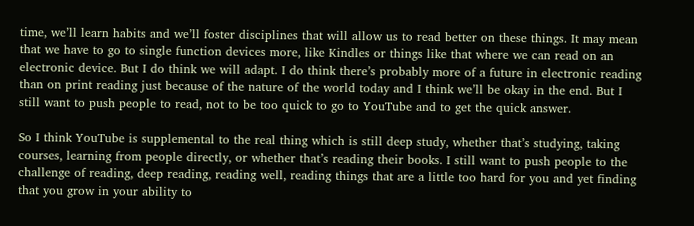time, we’ll learn habits and we’ll foster disciplines that will allow us to read better on these things. It may mean that we have to go to single function devices more, like Kindles or things like that where we can read on an electronic device. But I do think we will adapt. I do think there’s probably more of a future in electronic reading than on print reading just because of the nature of the world today and I think we’ll be okay in the end. But I still want to push people to read, not to be too quick to go to YouTube and to get the quick answer.

So I think YouTube is supplemental to the real thing which is still deep study, whether that’s studying, taking courses, learning from people directly, or whether that’s reading their books. I still want to push people to the challenge of reading, deep reading, reading well, reading things that are a little too hard for you and yet finding that you grow in your ability to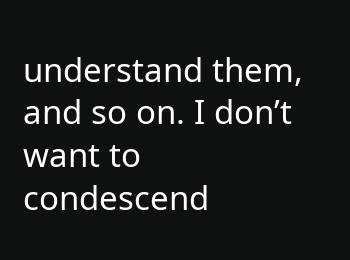understand them, and so on. I don’t want to condescend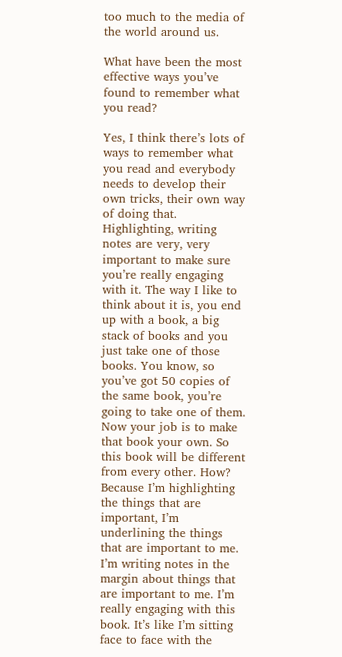too much to the media of the world around us.

What have been the most effective ways you’ve found to remember what you read?

Yes, I think there’s lots of ways to remember what you read and everybody needs to develop their own tricks, their own way of doing that. Highlighting, writing notes are very, very important to make sure you’re really engaging with it. The way I like to think about it is, you end up with a book, a big stack of books and you just take one of those books. You know, so you’ve got 50 copies of the same book, you’re going to take one of them. Now your job is to make that book your own. So this book will be different from every other. How? Because I’m highlighting the things that are important, I’m underlining the things that are important to me. I’m writing notes in the margin about things that are important to me. I’m really engaging with this book. It’s like I’m sitting face to face with the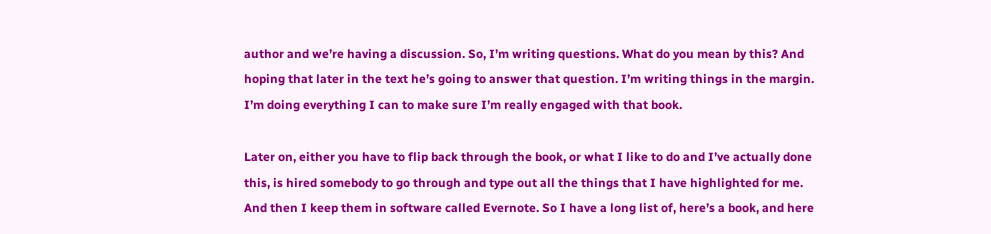author and we’re having a discussion. So, I’m writing questions. What do you mean by this? And hoping that later in the text he’s going to answer that question. I’m writing things in the margin. I’m doing everything I can to make sure I’m really engaged with that book.

Later on, either you have to flip back through the book, or what I like to do and I’ve actually done this, is hired somebody to go through and type out all the things that I have highlighted for me. And then I keep them in software called Evernote. So I have a long list of, here’s a book, and here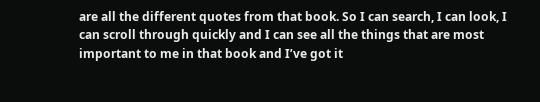are all the different quotes from that book. So I can search, I can look, I can scroll through quickly and I can see all the things that are most important to me in that book and I’ve got it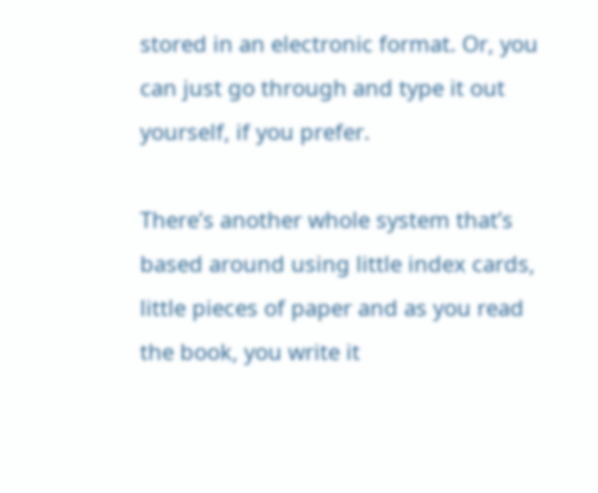stored in an electronic format. Or, you can just go through and type it out yourself, if you prefer.

There’s another whole system that’s based around using little index cards, little pieces of paper and as you read the book, you write it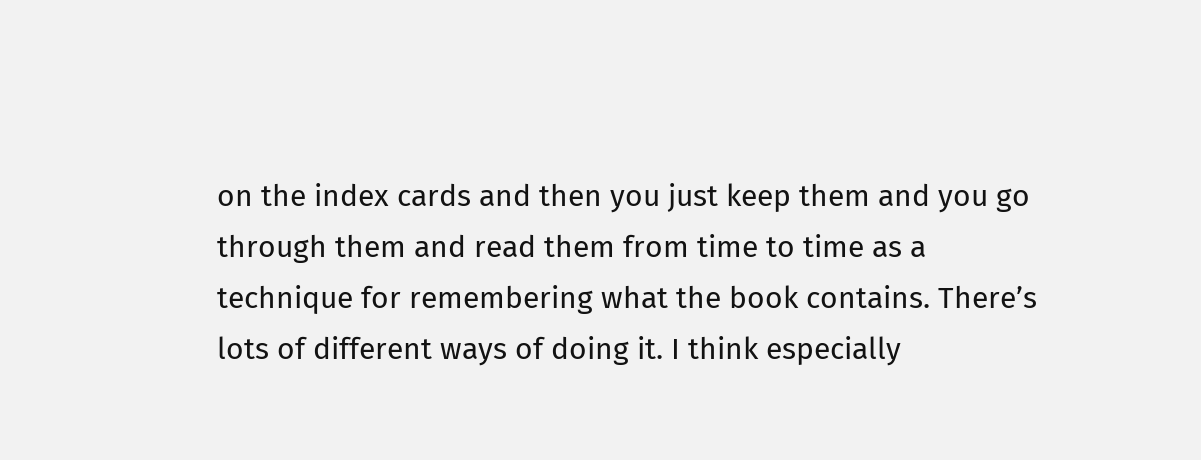on the index cards and then you just keep them and you go through them and read them from time to time as a technique for remembering what the book contains. There’s lots of different ways of doing it. I think especially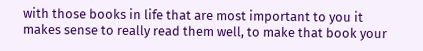with those books in life that are most important to you it makes sense to really read them well, to make that book your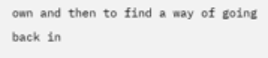own and then to find a way of going back in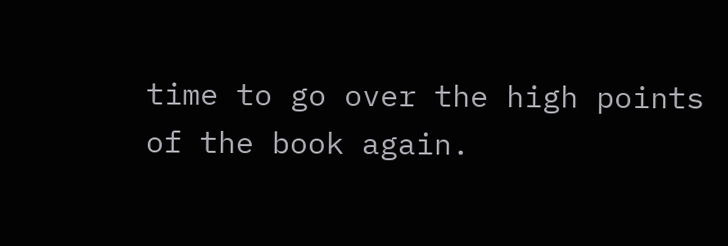time to go over the high points of the book again.